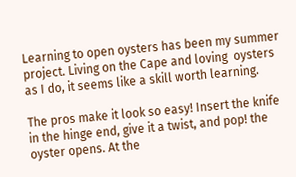Learning to open oysters has been my summer project. Living on the Cape and loving  oysters as I do, it seems like a skill worth learning.

The pros make it look so easy! Insert the knife in the hinge end, give it a twist, and pop! the oyster opens. At the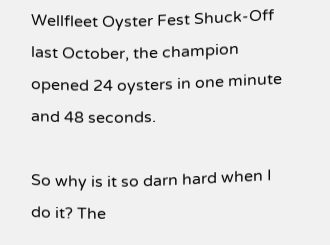Wellfleet Oyster Fest Shuck-Off last October, the champion opened 24 oysters in one minute and 48 seconds.

So why is it so darn hard when I do it? The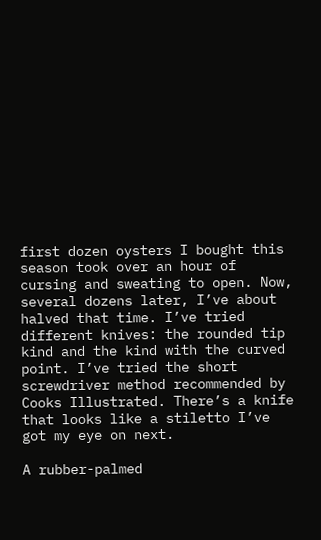first dozen oysters I bought this season took over an hour of cursing and sweating to open. Now, several dozens later, I’ve about halved that time. I’ve tried different knives: the rounded tip kind and the kind with the curved point. I’ve tried the short screwdriver method recommended by Cooks Illustrated. There’s a knife that looks like a stiletto I’ve got my eye on next.

A rubber-palmed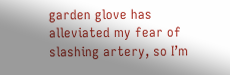garden glove has alleviated my fear of slashing artery, so I’m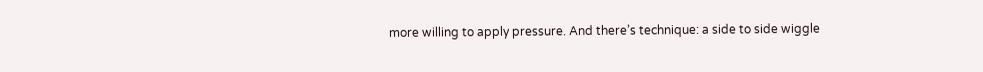more willing to apply pressure. And there’s technique: a side to side wiggle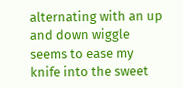alternating with an up and down wiggle seems to ease my knife into the sweet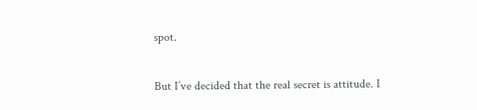spot.

But I’ve decided that the real secret is attitude. I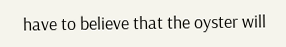have to believe that the oyster will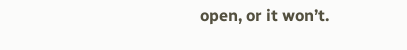open, or it won’t.